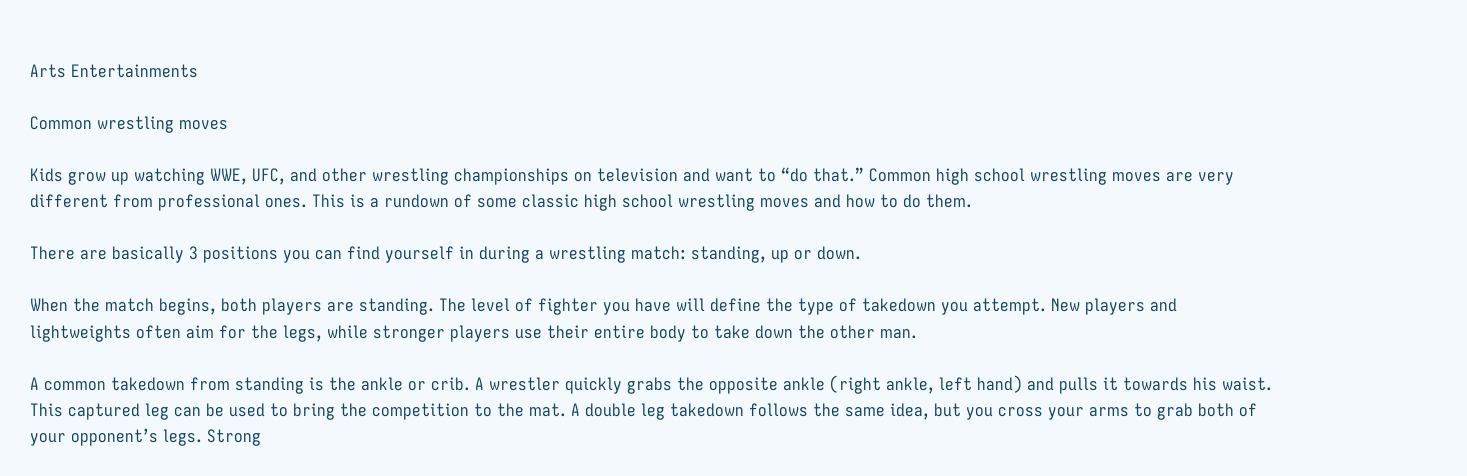Arts Entertainments

Common wrestling moves

Kids grow up watching WWE, UFC, and other wrestling championships on television and want to “do that.” Common high school wrestling moves are very different from professional ones. This is a rundown of some classic high school wrestling moves and how to do them.

There are basically 3 positions you can find yourself in during a wrestling match: standing, up or down.

When the match begins, both players are standing. The level of fighter you have will define the type of takedown you attempt. New players and lightweights often aim for the legs, while stronger players use their entire body to take down the other man.

A common takedown from standing is the ankle or crib. A wrestler quickly grabs the opposite ankle (right ankle, left hand) and pulls it towards his waist. This captured leg can be used to bring the competition to the mat. A double leg takedown follows the same idea, but you cross your arms to grab both of your opponent’s legs. Strong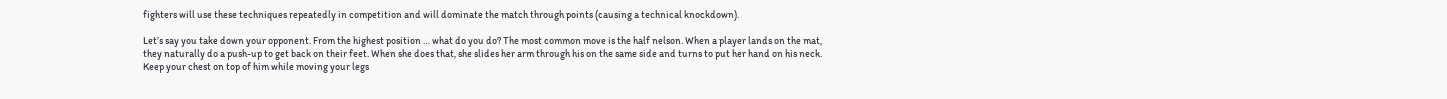fighters will use these techniques repeatedly in competition and will dominate the match through points (causing a technical knockdown).

Let’s say you take down your opponent. From the highest position … what do you do? The most common move is the half nelson. When a player lands on the mat, they naturally do a push-up to get back on their feet. When she does that, she slides her arm through his on the same side and turns to put her hand on his neck. Keep your chest on top of him while moving your legs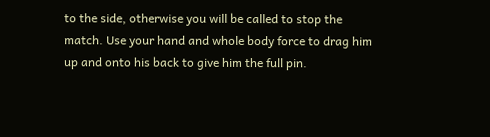to the side, otherwise you will be called to stop the match. Use your hand and whole body force to drag him up and onto his back to give him the full pin.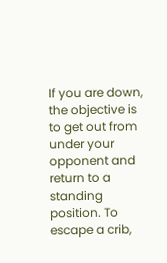If you are down, the objective is to get out from under your opponent and return to a standing position. To escape a crib,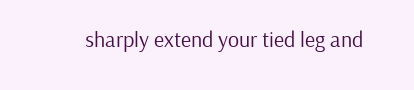sharply extend your tied leg and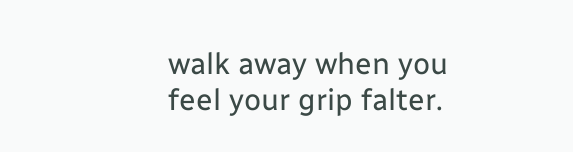walk away when you feel your grip falter.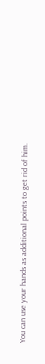You can use your hands as additional points to get rid of him.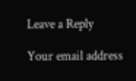Leave a Reply

Your email address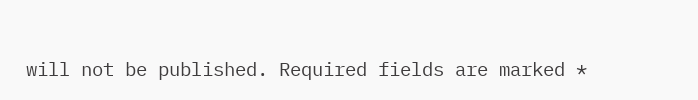will not be published. Required fields are marked *